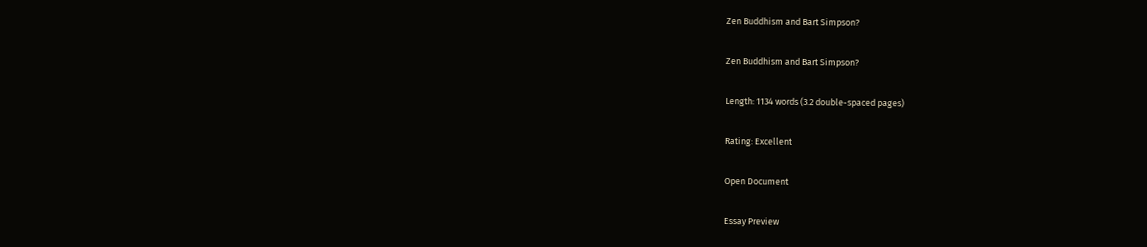Zen Buddhism and Bart Simpson?

Zen Buddhism and Bart Simpson?

Length: 1134 words (3.2 double-spaced pages)

Rating: Excellent

Open Document

Essay Preview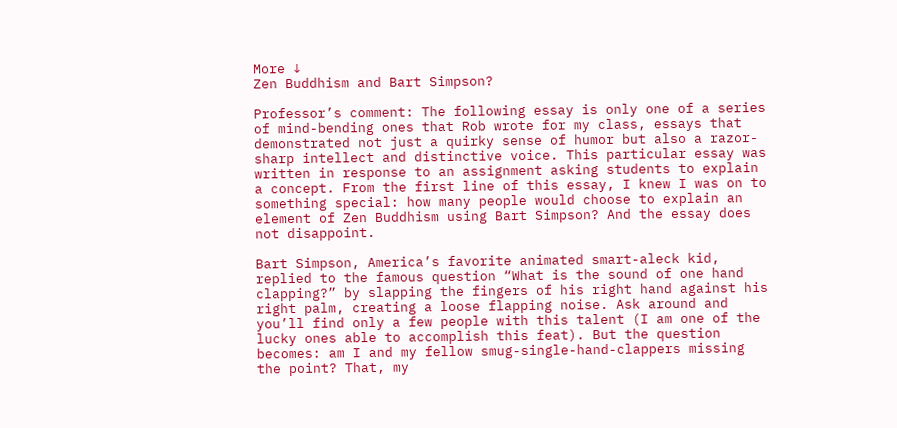More ↓
Zen Buddhism and Bart Simpson?

Professor’s comment: The following essay is only one of a series of mind-bending ones that Rob wrote for my class, essays that demonstrated not just a quirky sense of humor but also a razor-sharp intellect and distinctive voice. This particular essay was written in response to an assignment asking students to explain a concept. From the first line of this essay, I knew I was on to something special: how many people would choose to explain an element of Zen Buddhism using Bart Simpson? And the essay does not disappoint.

Bart Simpson, America’s favorite animated smart-aleck kid, replied to the famous question “What is the sound of one hand clapping?” by slapping the fingers of his right hand against his right palm, creating a loose flapping noise. Ask around and you’ll find only a few people with this talent (I am one of the lucky ones able to accomplish this feat). But the question becomes: am I and my fellow smug-single-hand-clappers missing the point? That, my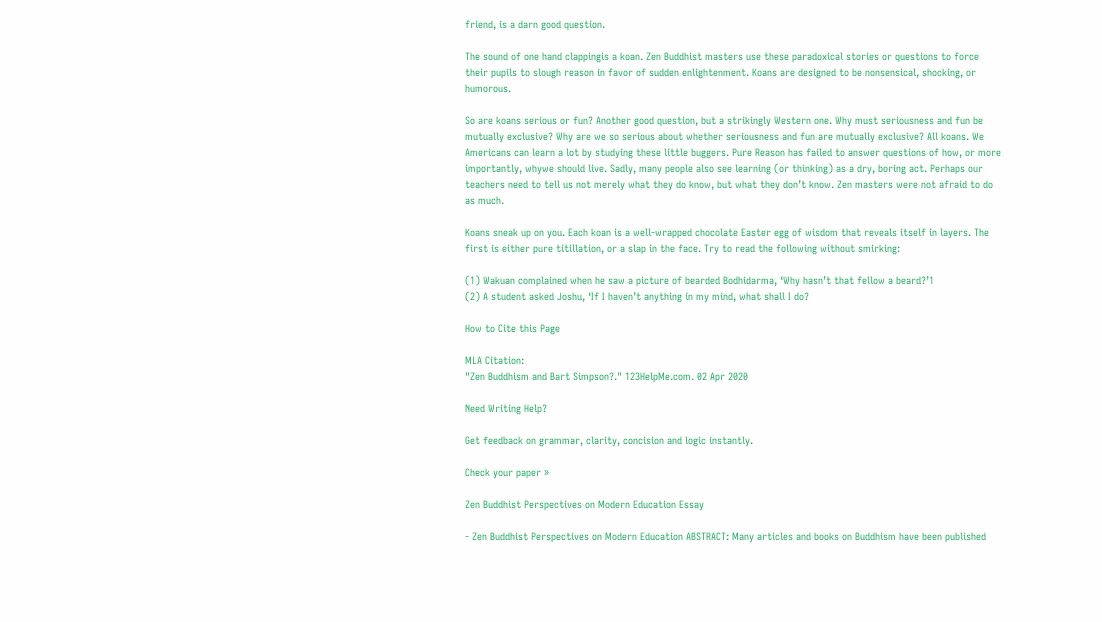friend, is a darn good question.

The sound of one hand clappingis a koan. Zen Buddhist masters use these paradoxical stories or questions to force their pupils to slough reason in favor of sudden enlightenment. Koans are designed to be nonsensical, shocking, or humorous.

So are koans serious or fun? Another good question, but a strikingly Western one. Why must seriousness and fun be mutually exclusive? Why are we so serious about whether seriousness and fun are mutually exclusive? All koans. We Americans can learn a lot by studying these little buggers. Pure Reason has failed to answer questions of how, or more importantly, whywe should live. Sadly, many people also see learning (or thinking) as a dry, boring act. Perhaps our teachers need to tell us not merely what they do know, but what they don’t know. Zen masters were not afraid to do as much.

Koans sneak up on you. Each koan is a well-wrapped chocolate Easter egg of wisdom that reveals itself in layers. The first is either pure titillation, or a slap in the face. Try to read the following without smirking:

(1) Wakuan complained when he saw a picture of bearded Bodhidarma, ‘Why hasn’t that fellow a beard?’1
(2) A student asked Joshu, ‘If I haven’t anything in my mind, what shall I do?

How to Cite this Page

MLA Citation:
"Zen Buddhism and Bart Simpson?." 123HelpMe.com. 02 Apr 2020

Need Writing Help?

Get feedback on grammar, clarity, concision and logic instantly.

Check your paper »

Zen Buddhist Perspectives on Modern Education Essay

- Zen Buddhist Perspectives on Modern Education ABSTRACT: Many articles and books on Buddhism have been published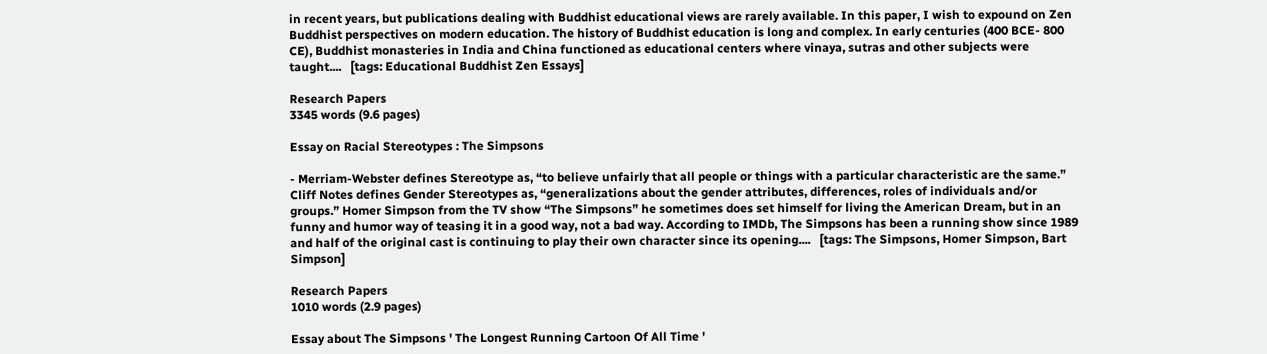in recent years, but publications dealing with Buddhist educational views are rarely available. In this paper, I wish to expound on Zen Buddhist perspectives on modern education. The history of Buddhist education is long and complex. In early centuries (400 BCE- 800 CE), Buddhist monasteries in India and China functioned as educational centers where vinaya, sutras and other subjects were taught....   [tags: Educational Buddhist Zen Essays]

Research Papers
3345 words (9.6 pages)

Essay on Racial Stereotypes : The Simpsons

- Merriam-Webster defines Stereotype as, “to believe unfairly that all people or things with a particular characteristic are the same.” Cliff Notes defines Gender Stereotypes as, “generalizations about the gender attributes, differences, roles of individuals and/or groups.” Homer Simpson from the TV show “The Simpsons” he sometimes does set himself for living the American Dream, but in an funny and humor way of teasing it in a good way, not a bad way. According to IMDb, The Simpsons has been a running show since 1989 and half of the original cast is continuing to play their own character since its opening....   [tags: The Simpsons, Homer Simpson, Bart Simpson]

Research Papers
1010 words (2.9 pages)

Essay about The Simpsons ' The Longest Running Cartoon Of All Time '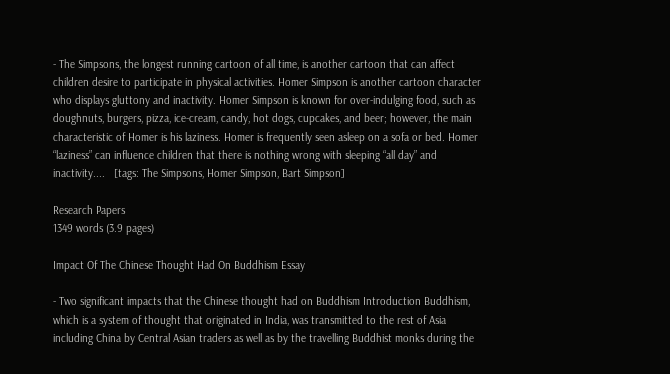- The Simpsons, the longest running cartoon of all time, is another cartoon that can affect children desire to participate in physical activities. Homer Simpson is another cartoon character who displays gluttony and inactivity. Homer Simpson is known for over-indulging food, such as doughnuts, burgers, pizza, ice-cream, candy, hot dogs, cupcakes, and beer; however, the main characteristic of Homer is his laziness. Homer is frequently seen asleep on a sofa or bed. Homer “laziness” can influence children that there is nothing wrong with sleeping “all day” and inactivity....   [tags: The Simpsons, Homer Simpson, Bart Simpson]

Research Papers
1349 words (3.9 pages)

Impact Of The Chinese Thought Had On Buddhism Essay

- Two significant impacts that the Chinese thought had on Buddhism Introduction Buddhism, which is a system of thought that originated in India, was transmitted to the rest of Asia including China by Central Asian traders as well as by the travelling Buddhist monks during the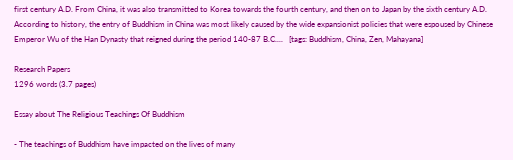first century A.D. From China, it was also transmitted to Korea towards the fourth century, and then on to Japan by the sixth century A.D. According to history, the entry of Buddhism in China was most likely caused by the wide expansionist policies that were espoused by Chinese Emperor Wu of the Han Dynasty that reigned during the period 140-87 B.C....   [tags: Buddhism, China, Zen, Mahayana]

Research Papers
1296 words (3.7 pages)

Essay about The Religious Teachings Of Buddhism

- The teachings of Buddhism have impacted on the lives of many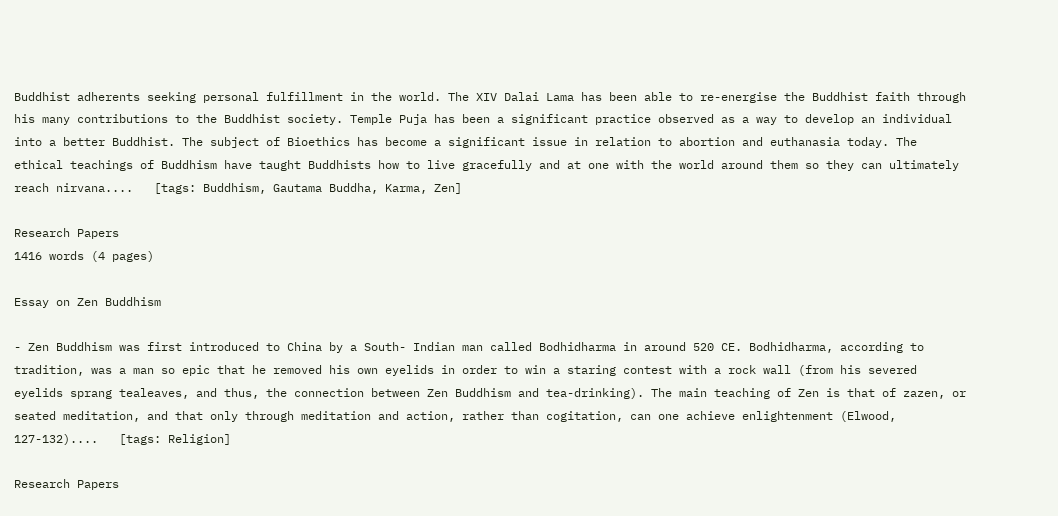Buddhist adherents seeking personal fulfillment in the world. The XIV Dalai Lama has been able to re-energise the Buddhist faith through his many contributions to the Buddhist society. Temple Puja has been a significant practice observed as a way to develop an individual into a better Buddhist. The subject of Bioethics has become a significant issue in relation to abortion and euthanasia today. The ethical teachings of Buddhism have taught Buddhists how to live gracefully and at one with the world around them so they can ultimately reach nirvana....   [tags: Buddhism, Gautama Buddha, Karma, Zen]

Research Papers
1416 words (4 pages)

Essay on Zen Buddhism

- Zen Buddhism was first introduced to China by a South- Indian man called Bodhidharma in around 520 CE. Bodhidharma, according to tradition, was a man so epic that he removed his own eyelids in order to win a staring contest with a rock wall (from his severed eyelids sprang tealeaves, and thus, the connection between Zen Buddhism and tea-drinking). The main teaching of Zen is that of zazen, or seated meditation, and that only through meditation and action, rather than cogitation, can one achieve enlightenment (Elwood, 127-132)....   [tags: Religion]

Research Papers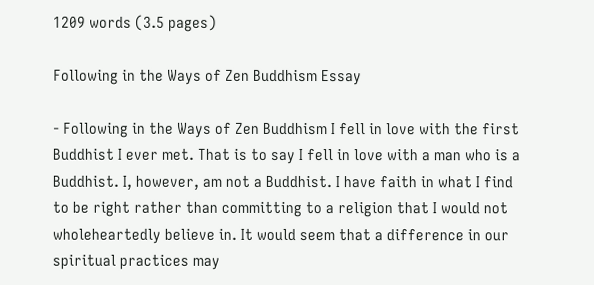1209 words (3.5 pages)

Following in the Ways of Zen Buddhism Essay

- Following in the Ways of Zen Buddhism I fell in love with the first Buddhist I ever met. That is to say I fell in love with a man who is a Buddhist. I, however, am not a Buddhist. I have faith in what I find to be right rather than committing to a religion that I would not wholeheartedly believe in. It would seem that a difference in our spiritual practices may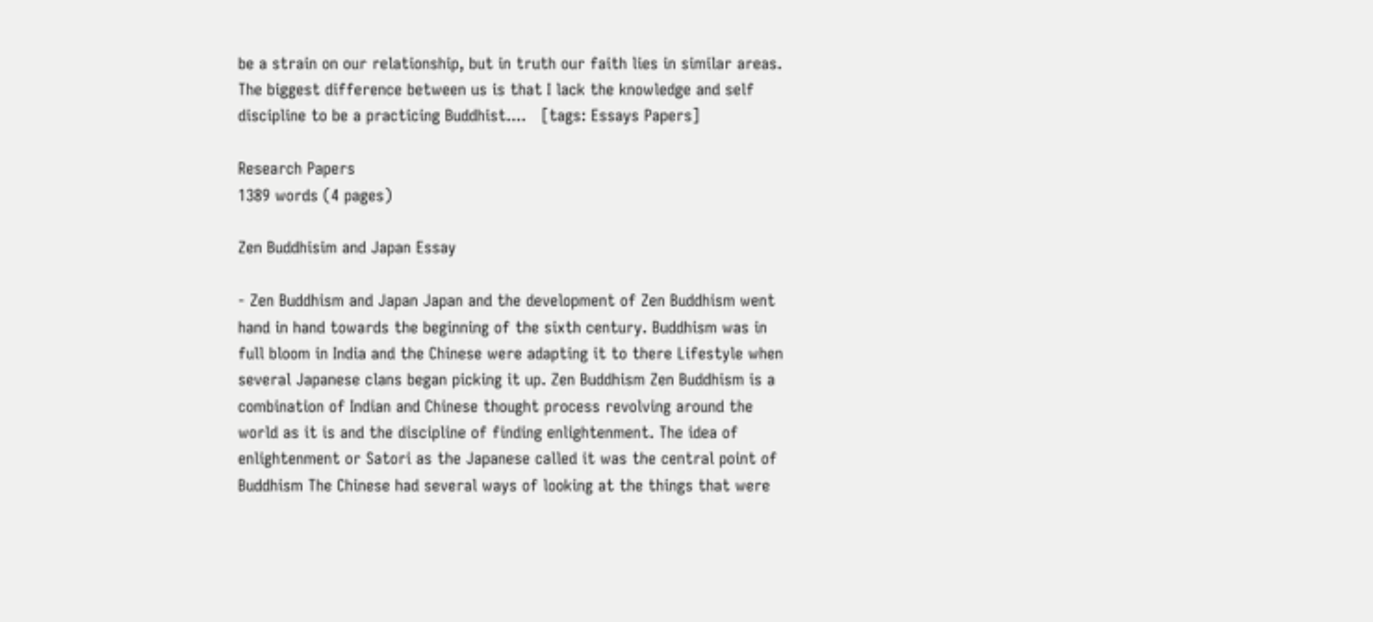be a strain on our relationship, but in truth our faith lies in similar areas. The biggest difference between us is that I lack the knowledge and self discipline to be a practicing Buddhist....   [tags: Essays Papers]

Research Papers
1389 words (4 pages)

Zen Buddhisim and Japan Essay

- Zen Buddhism and Japan Japan and the development of Zen Buddhism went hand in hand towards the beginning of the sixth century. Buddhism was in full bloom in India and the Chinese were adapting it to there Lifestyle when several Japanese clans began picking it up. Zen Buddhism Zen Buddhism is a combination of Indian and Chinese thought process revolving around the world as it is and the discipline of finding enlightenment. The idea of enlightenment or Satori as the Japanese called it was the central point of Buddhism The Chinese had several ways of looking at the things that were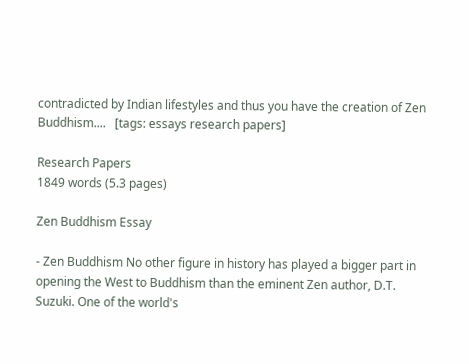contradicted by Indian lifestyles and thus you have the creation of Zen Buddhism....   [tags: essays research papers]

Research Papers
1849 words (5.3 pages)

Zen Buddhism Essay

- Zen Buddhism No other figure in history has played a bigger part in opening the West to Buddhism than the eminent Zen author, D.T. Suzuki. One of the world's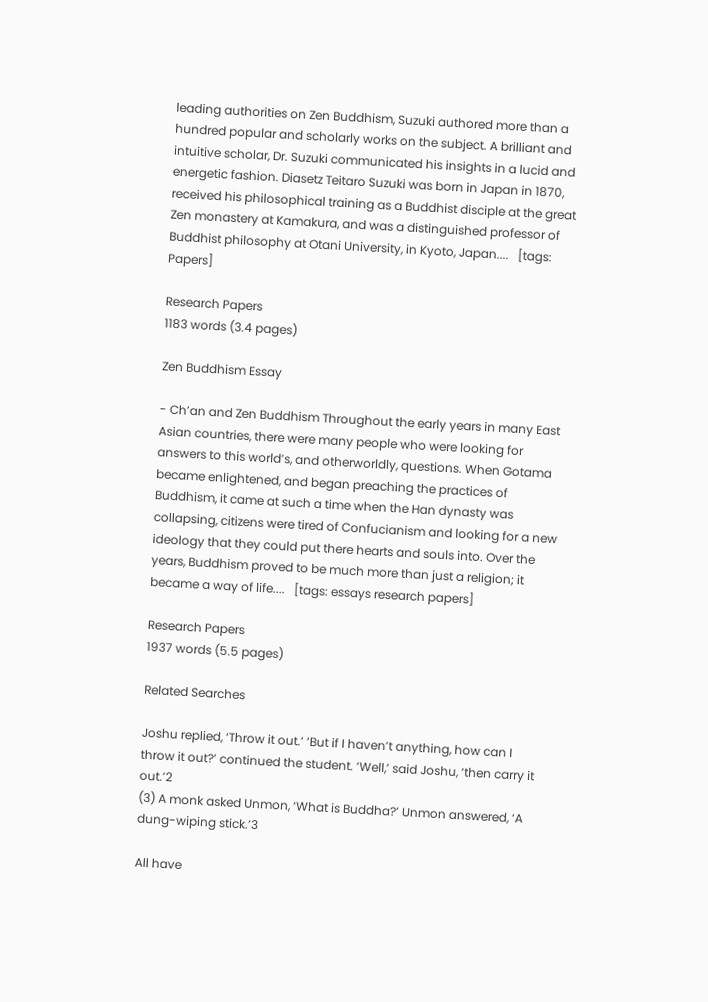leading authorities on Zen Buddhism, Suzuki authored more than a hundred popular and scholarly works on the subject. A brilliant and intuitive scholar, Dr. Suzuki communicated his insights in a lucid and energetic fashion. Diasetz Teitaro Suzuki was born in Japan in 1870, received his philosophical training as a Buddhist disciple at the great Zen monastery at Kamakura, and was a distinguished professor of Buddhist philosophy at Otani University, in Kyoto, Japan....   [tags: Papers]

Research Papers
1183 words (3.4 pages)

Zen Buddhism Essay

- Ch’an and Zen Buddhism Throughout the early years in many East Asian countries, there were many people who were looking for answers to this world’s, and otherworldly, questions. When Gotama became enlightened, and began preaching the practices of Buddhism, it came at such a time when the Han dynasty was collapsing, citizens were tired of Confucianism and looking for a new ideology that they could put there hearts and souls into. Over the years, Buddhism proved to be much more than just a religion; it became a way of life....   [tags: essays research papers]

Research Papers
1937 words (5.5 pages)

Related Searches

Joshu replied, ‘Throw it out.’ ‘But if I haven’t anything, how can I throw it out?’ continued the student. ‘Well,’ said Joshu, ‘then carry it out.’2
(3) A monk asked Unmon, ‘What is Buddha?’ Unmon answered, ‘A dung-wiping stick.’3

All have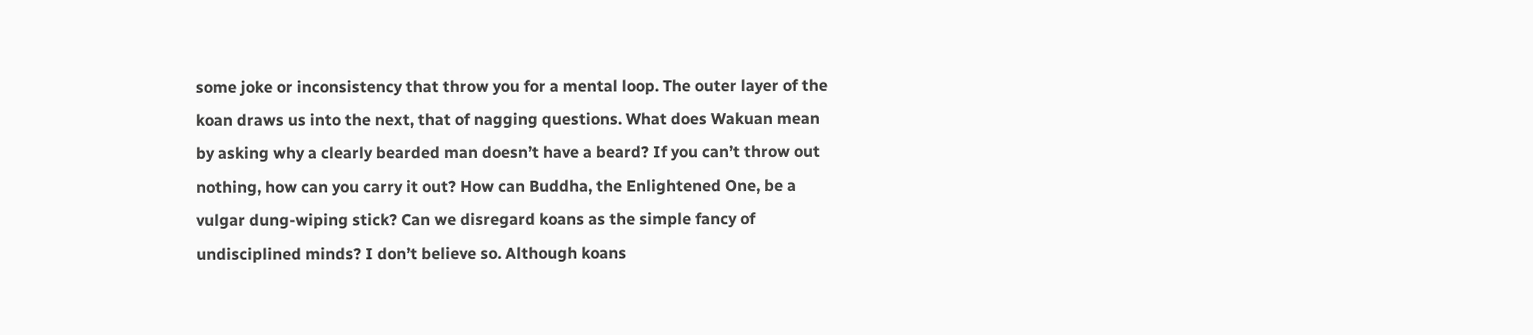some joke or inconsistency that throw you for a mental loop. The outer layer of the koan draws us into the next, that of nagging questions. What does Wakuan mean by asking why a clearly bearded man doesn’t have a beard? If you can’t throw out nothing, how can you carry it out? How can Buddha, the Enlightened One, be a vulgar dung-wiping stick? Can we disregard koans as the simple fancy of undisciplined minds? I don’t believe so. Although koans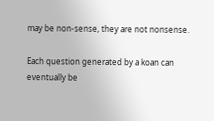may be non-sense, they are not nonsense.

Each question generated by a koan can eventually be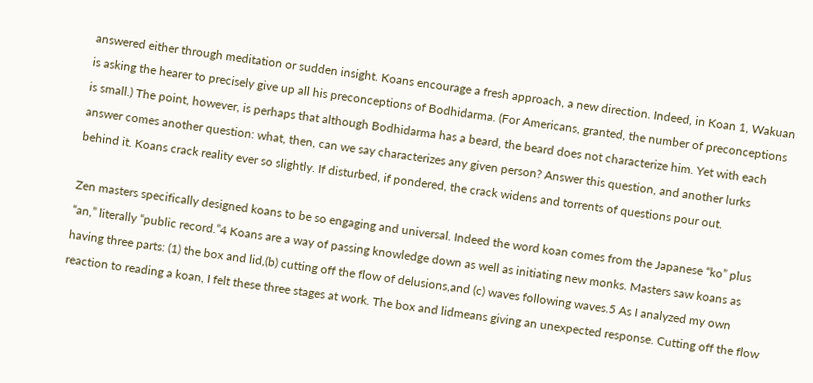answered either through meditation or sudden insight. Koans encourage a fresh approach, a new direction. Indeed, in Koan 1, Wakuan is asking the hearer to precisely give up all his preconceptions of Bodhidarma. (For Americans, granted, the number of preconceptions is small.) The point, however, is perhaps that although Bodhidarma has a beard, the beard does not characterize him. Yet with each answer comes another question: what, then, can we say characterizes any given person? Answer this question, and another lurks behind it. Koans crack reality ever so slightly. If disturbed, if pondered, the crack widens and torrents of questions pour out.

Zen masters specifically designed koans to be so engaging and universal. Indeed the word koan comes from the Japanese “ko” plus “an,” literally “public record.”4 Koans are a way of passing knowledge down as well as initiating new monks. Masters saw koans as having three parts: (1) the box and lid,(b) cutting off the flow of delusions,and (c) waves following waves.5 As I analyzed my own reaction to reading a koan, I felt these three stages at work. The box and lidmeans giving an unexpected response. Cutting off the flow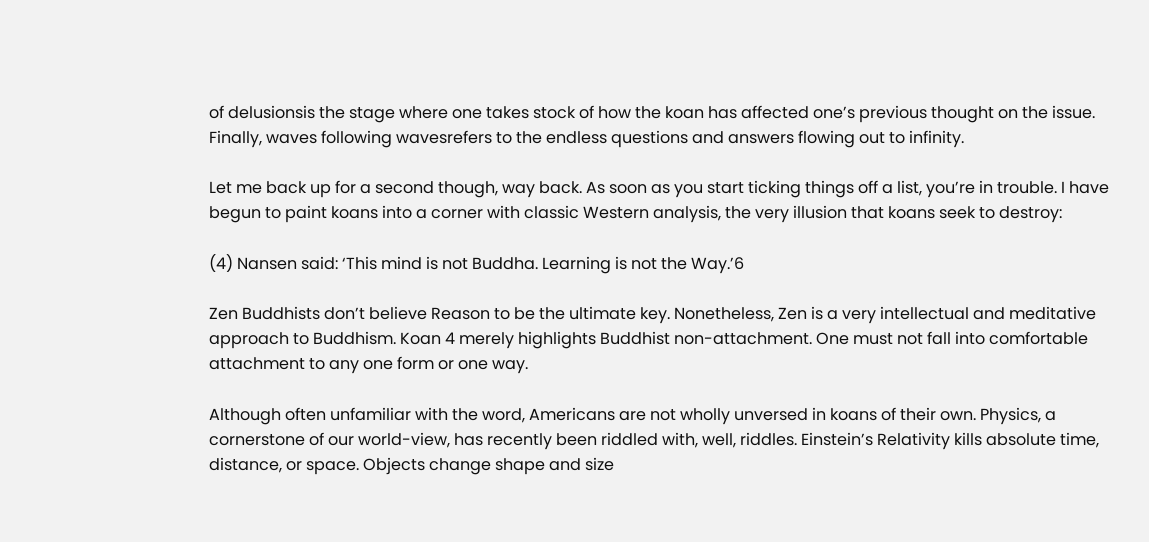of delusionsis the stage where one takes stock of how the koan has affected one’s previous thought on the issue. Finally, waves following wavesrefers to the endless questions and answers flowing out to infinity.

Let me back up for a second though, way back. As soon as you start ticking things off a list, you’re in trouble. I have begun to paint koans into a corner with classic Western analysis, the very illusion that koans seek to destroy:

(4) Nansen said: ‘This mind is not Buddha. Learning is not the Way.’6

Zen Buddhists don’t believe Reason to be the ultimate key. Nonetheless, Zen is a very intellectual and meditative approach to Buddhism. Koan 4 merely highlights Buddhist non-attachment. One must not fall into comfortable attachment to any one form or one way.

Although often unfamiliar with the word, Americans are not wholly unversed in koans of their own. Physics, a cornerstone of our world-view, has recently been riddled with, well, riddles. Einstein’s Relativity kills absolute time, distance, or space. Objects change shape and size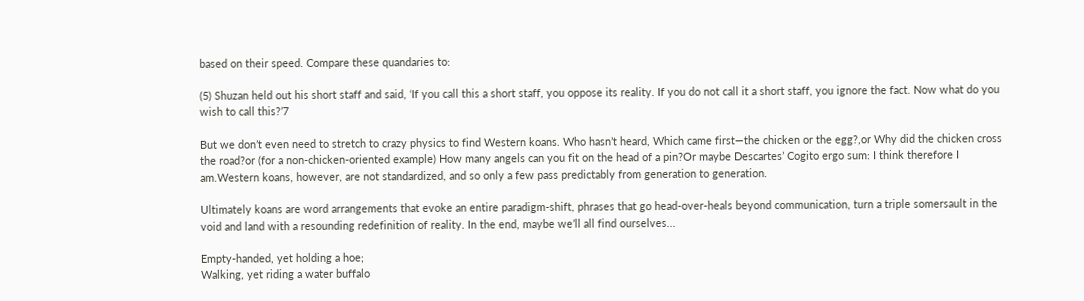based on their speed. Compare these quandaries to:

(5) Shuzan held out his short staff and said, ‘If you call this a short staff, you oppose its reality. If you do not call it a short staff, you ignore the fact. Now what do you wish to call this?’7

But we don’t even need to stretch to crazy physics to find Western koans. Who hasn’t heard, Which came first—the chicken or the egg?,or Why did the chicken cross the road?or (for a non-chicken-oriented example) How many angels can you fit on the head of a pin?Or maybe Descartes’ Cogito ergo sum: I think therefore I am.Western koans, however, are not standardized, and so only a few pass predictably from generation to generation.

Ultimately koans are word arrangements that evoke an entire paradigm-shift, phrases that go head-over-heals beyond communication, turn a triple somersault in the void and land with a resounding redefinition of reality. In the end, maybe we’ll all find ourselves...

Empty-handed, yet holding a hoe;
Walking, yet riding a water buffalo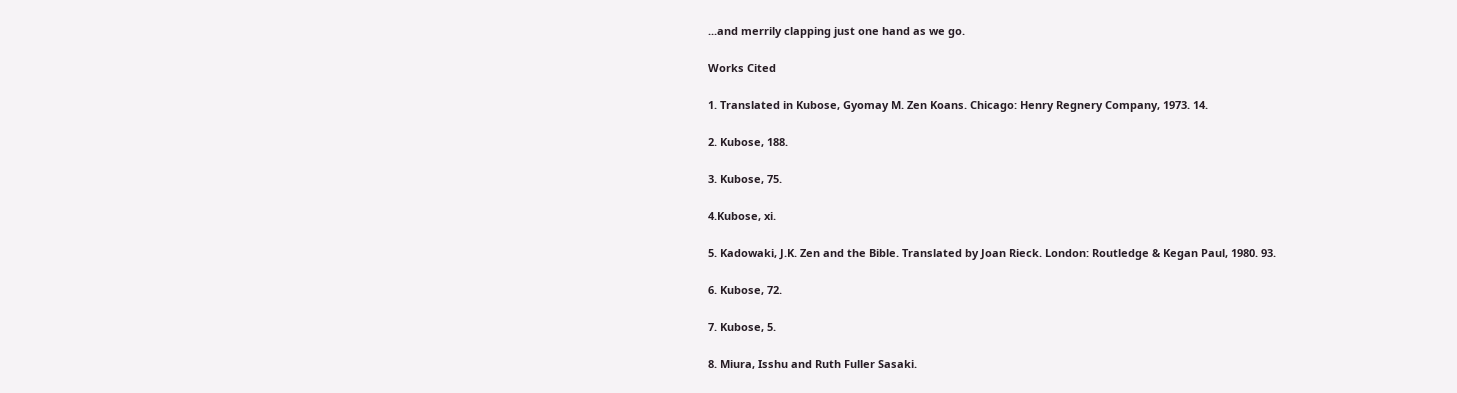...and merrily clapping just one hand as we go.

Works Cited

1. Translated in Kubose, Gyomay M. Zen Koans. Chicago: Henry Regnery Company, 1973. 14.

2. Kubose, 188.

3. Kubose, 75.

4.Kubose, xi.

5. Kadowaki, J.K. Zen and the Bible. Translated by Joan Rieck. London: Routledge & Kegan Paul, 1980. 93.

6. Kubose, 72.

7. Kubose, 5.

8. Miura, Isshu and Ruth Fuller Sasaki.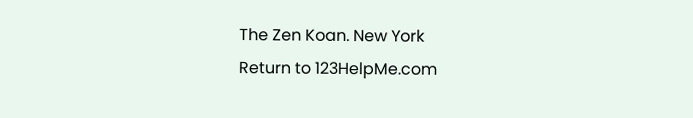The Zen Koan. New York
Return to 123HelpMe.com